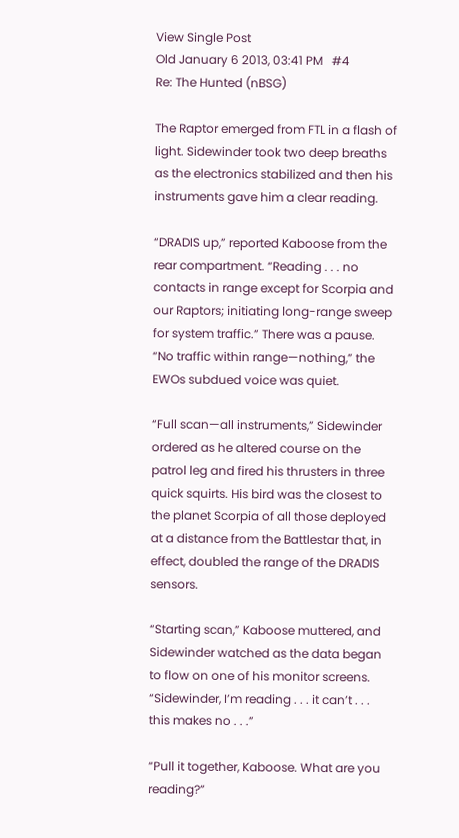View Single Post
Old January 6 2013, 03:41 PM   #4
Re: The Hunted (nBSG)

The Raptor emerged from FTL in a flash of light. Sidewinder took two deep breaths as the electronics stabilized and then his instruments gave him a clear reading.

“DRADIS up,” reported Kaboose from the rear compartment. “Reading . . . no contacts in range except for Scorpia and our Raptors; initiating long-range sweep for system traffic.” There was a pause. “No traffic within range—nothing,” the EWOs subdued voice was quiet.

“Full scan—all instruments,” Sidewinder ordered as he altered course on the patrol leg and fired his thrusters in three quick squirts. His bird was the closest to the planet Scorpia of all those deployed at a distance from the Battlestar that, in effect, doubled the range of the DRADIS sensors.

“Starting scan,” Kaboose muttered, and Sidewinder watched as the data began to flow on one of his monitor screens. “Sidewinder, I’m reading . . . it can’t . . . this makes no . . .”

“Pull it together, Kaboose. What are you reading?”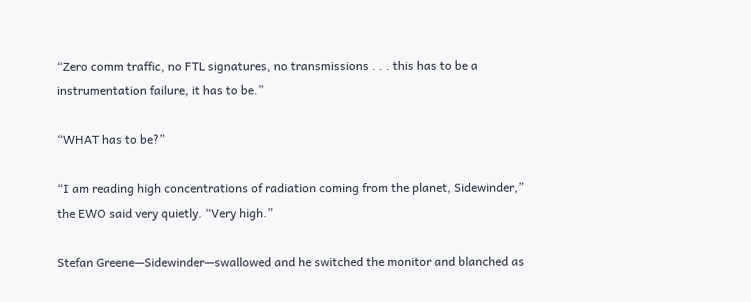“Zero comm traffic, no FTL signatures, no transmissions . . . this has to be a instrumentation failure, it has to be.”

“WHAT has to be?”

“I am reading high concentrations of radiation coming from the planet, Sidewinder,” the EWO said very quietly. “Very high.”

Stefan Greene—Sidewinder—swallowed and he switched the monitor and blanched as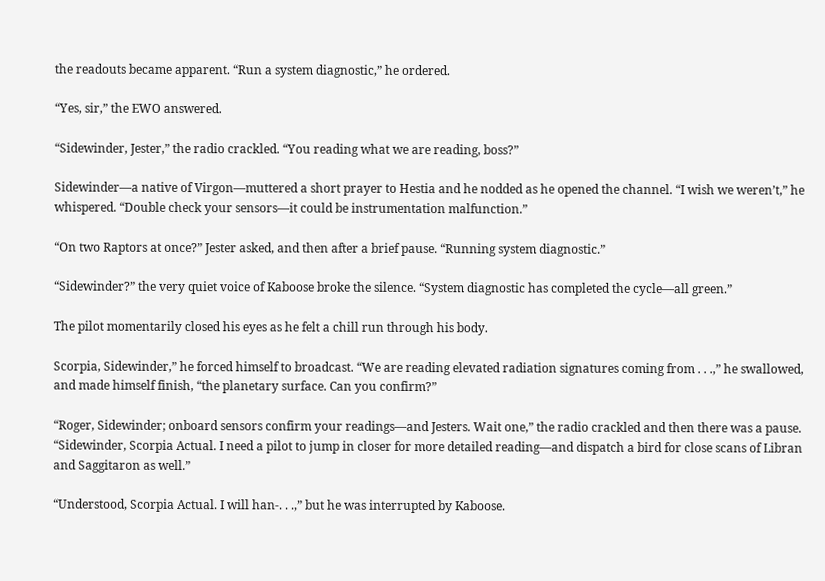the readouts became apparent. “Run a system diagnostic,” he ordered.

“Yes, sir,” the EWO answered.

“Sidewinder, Jester,” the radio crackled. “You reading what we are reading, boss?”

Sidewinder—a native of Virgon—muttered a short prayer to Hestia and he nodded as he opened the channel. “I wish we weren’t,” he whispered. “Double check your sensors—it could be instrumentation malfunction.”

“On two Raptors at once?” Jester asked, and then after a brief pause. “Running system diagnostic.”

“Sidewinder?” the very quiet voice of Kaboose broke the silence. “System diagnostic has completed the cycle—all green.”

The pilot momentarily closed his eyes as he felt a chill run through his body.

Scorpia, Sidewinder,” he forced himself to broadcast. “We are reading elevated radiation signatures coming from . . .,” he swallowed, and made himself finish, “the planetary surface. Can you confirm?”

“Roger, Sidewinder; onboard sensors confirm your readings—and Jesters. Wait one,” the radio crackled and then there was a pause. “Sidewinder, Scorpia Actual. I need a pilot to jump in closer for more detailed reading—and dispatch a bird for close scans of Libran and Saggitaron as well.”

“Understood, Scorpia Actual. I will han-. . .,” but he was interrupted by Kaboose.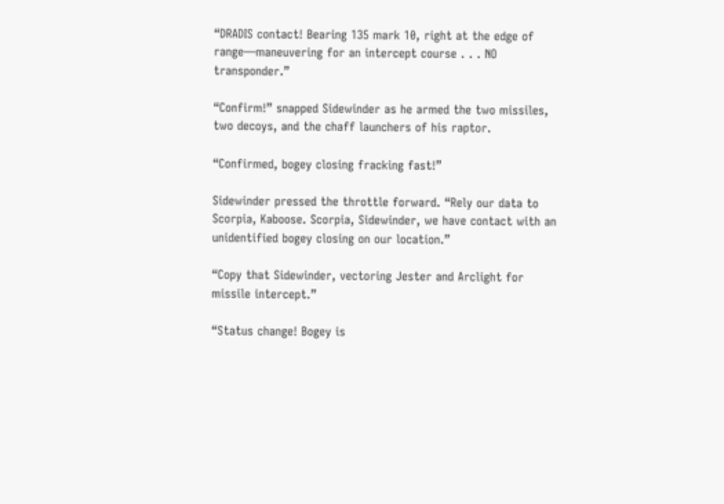“DRADIS contact! Bearing 135 mark 10, right at the edge of range—maneuvering for an intercept course . . . NO transponder.”

“Confirm!” snapped Sidewinder as he armed the two missiles, two decoys, and the chaff launchers of his raptor.

“Confirmed, bogey closing fracking fast!”

Sidewinder pressed the throttle forward. “Rely our data to Scorpia, Kaboose. Scorpia, Sidewinder, we have contact with an unidentified bogey closing on our location.”

“Copy that Sidewinder, vectoring Jester and Arclight for missile intercept.”

“Status change! Bogey is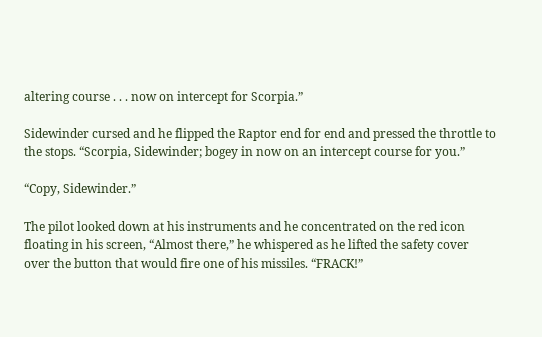altering course . . . now on intercept for Scorpia.”

Sidewinder cursed and he flipped the Raptor end for end and pressed the throttle to the stops. “Scorpia, Sidewinder; bogey in now on an intercept course for you.”

“Copy, Sidewinder.”

The pilot looked down at his instruments and he concentrated on the red icon floating in his screen, “Almost there,” he whispered as he lifted the safety cover over the button that would fire one of his missiles. “FRACK!”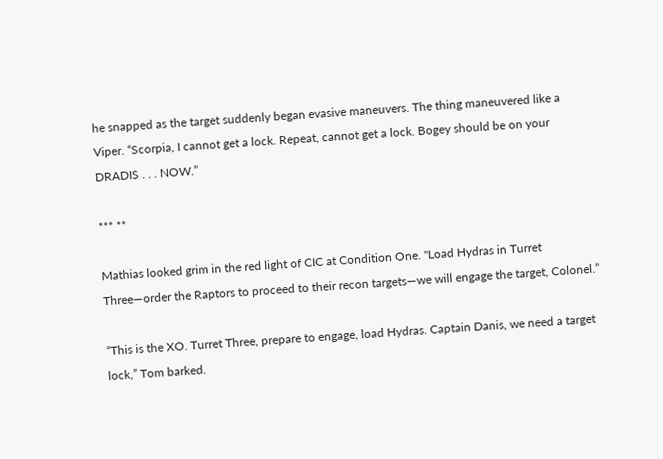he snapped as the target suddenly began evasive maneuvers. The thing maneuvered like a Viper. “Scorpia, I cannot get a lock. Repeat, cannot get a lock. Bogey should be on your DRADIS . . . NOW.”

*** **

Mathias looked grim in the red light of CIC at Condition One. "Load Hydras in Turret Three—order the Raptors to proceed to their recon targets—we will engage the target, Colonel.”

“This is the XO. Turret Three, prepare to engage, load Hydras. Captain Danis, we need a target lock,” Tom barked.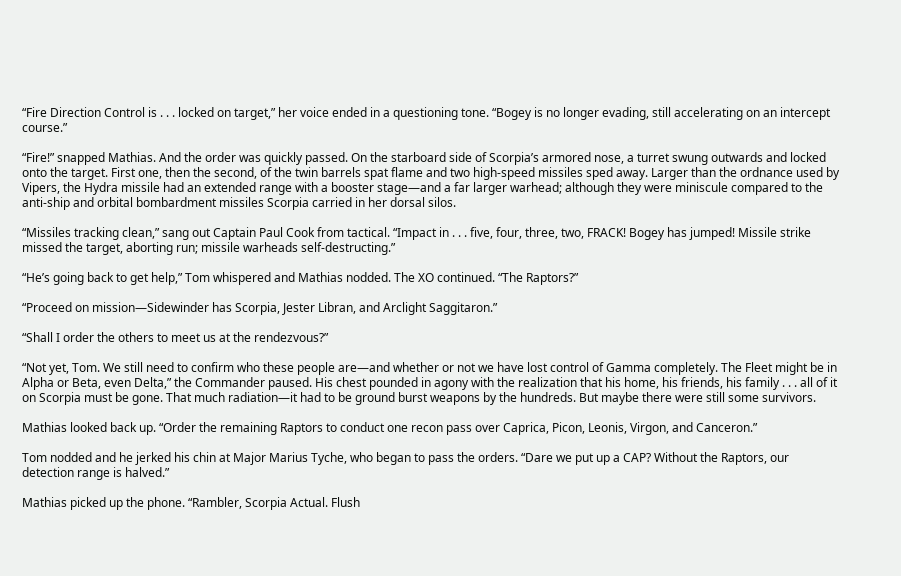“Fire Direction Control is . . . locked on target,” her voice ended in a questioning tone. “Bogey is no longer evading, still accelerating on an intercept course.”

“Fire!” snapped Mathias. And the order was quickly passed. On the starboard side of Scorpia’s armored nose, a turret swung outwards and locked onto the target. First one, then the second, of the twin barrels spat flame and two high-speed missiles sped away. Larger than the ordnance used by Vipers, the Hydra missile had an extended range with a booster stage—and a far larger warhead; although they were miniscule compared to the anti-ship and orbital bombardment missiles Scorpia carried in her dorsal silos.

“Missiles tracking clean,” sang out Captain Paul Cook from tactical. “Impact in . . . five, four, three, two, FRACK! Bogey has jumped! Missile strike missed the target, aborting run; missile warheads self-destructing.”

“He’s going back to get help,” Tom whispered and Mathias nodded. The XO continued. “The Raptors?”

“Proceed on mission—Sidewinder has Scorpia, Jester Libran, and Arclight Saggitaron.”

“Shall I order the others to meet us at the rendezvous?”

“Not yet, Tom. We still need to confirm who these people are—and whether or not we have lost control of Gamma completely. The Fleet might be in Alpha or Beta, even Delta,” the Commander paused. His chest pounded in agony with the realization that his home, his friends, his family . . . all of it on Scorpia must be gone. That much radiation—it had to be ground burst weapons by the hundreds. But maybe there were still some survivors.

Mathias looked back up. “Order the remaining Raptors to conduct one recon pass over Caprica, Picon, Leonis, Virgon, and Canceron.”

Tom nodded and he jerked his chin at Major Marius Tyche, who began to pass the orders. “Dare we put up a CAP? Without the Raptors, our detection range is halved.”

Mathias picked up the phone. “Rambler, Scorpia Actual. Flush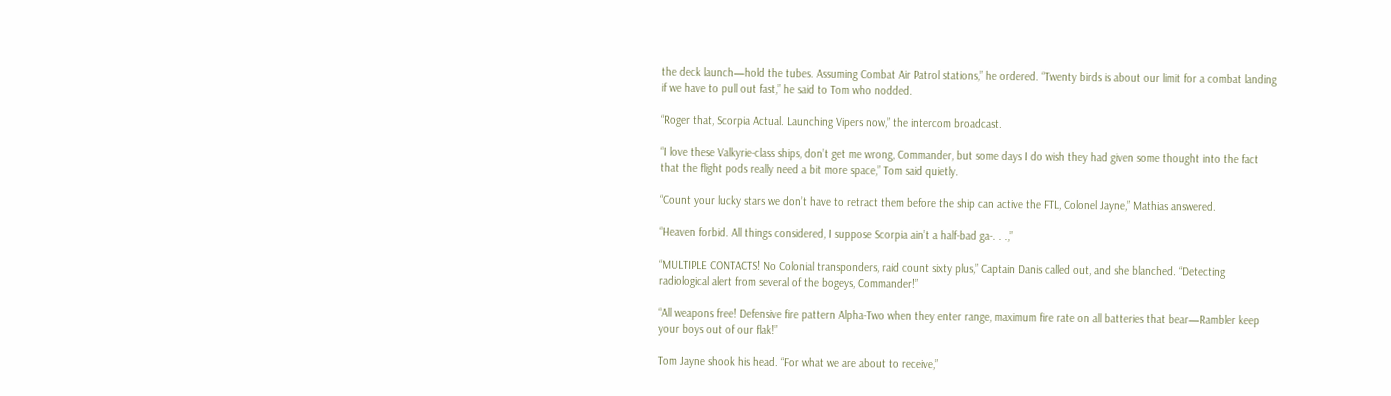the deck launch—hold the tubes. Assuming Combat Air Patrol stations,” he ordered. “Twenty birds is about our limit for a combat landing if we have to pull out fast,” he said to Tom who nodded.

“Roger that, Scorpia Actual. Launching Vipers now,” the intercom broadcast.

“I love these Valkyrie-class ships, don’t get me wrong, Commander, but some days I do wish they had given some thought into the fact that the flight pods really need a bit more space,” Tom said quietly.

“Count your lucky stars we don’t have to retract them before the ship can active the FTL, Colonel Jayne,” Mathias answered.

“Heaven forbid. All things considered, I suppose Scorpia ain’t a half-bad ga-. . .,”

“MULTIPLE CONTACTS! No Colonial transponders, raid count sixty plus,” Captain Danis called out, and she blanched. “Detecting radiological alert from several of the bogeys, Commander!”

“All weapons free! Defensive fire pattern Alpha-Two when they enter range, maximum fire rate on all batteries that bear—Rambler keep your boys out of our flak!”

Tom Jayne shook his head. “For what we are about to receive,”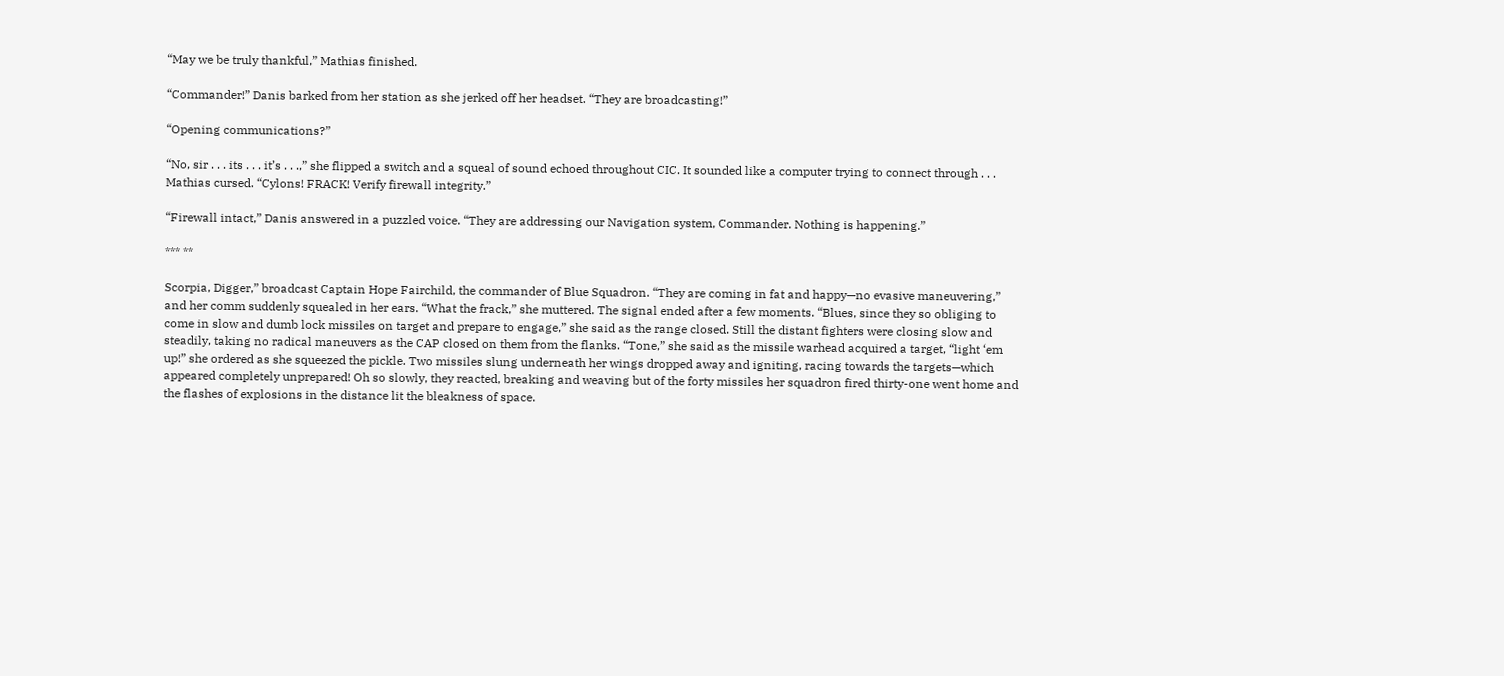“May we be truly thankful,” Mathias finished.

“Commander!” Danis barked from her station as she jerked off her headset. “They are broadcasting!”

“Opening communications?”

“No, sir . . . its . . . it’s . . .,” she flipped a switch and a squeal of sound echoed throughout CIC. It sounded like a computer trying to connect through . . . Mathias cursed. “Cylons! FRACK! Verify firewall integrity.”

“Firewall intact,” Danis answered in a puzzled voice. “They are addressing our Navigation system, Commander. Nothing is happening.”

*** **

Scorpia, Digger,” broadcast Captain Hope Fairchild, the commander of Blue Squadron. “They are coming in fat and happy—no evasive maneuvering,” and her comm suddenly squealed in her ears. “What the frack,” she muttered. The signal ended after a few moments. “Blues, since they so obliging to come in slow and dumb lock missiles on target and prepare to engage,” she said as the range closed. Still the distant fighters were closing slow and steadily, taking no radical maneuvers as the CAP closed on them from the flanks. “Tone,” she said as the missile warhead acquired a target, “light ‘em up!” she ordered as she squeezed the pickle. Two missiles slung underneath her wings dropped away and igniting, racing towards the targets—which appeared completely unprepared! Oh so slowly, they reacted, breaking and weaving but of the forty missiles her squadron fired thirty-one went home and the flashes of explosions in the distance lit the bleakness of space.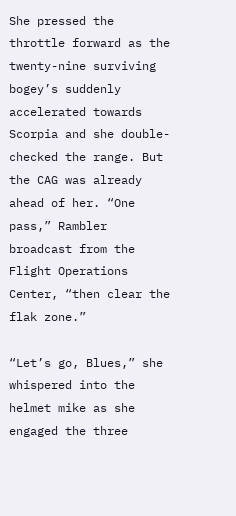She pressed the throttle forward as the twenty-nine surviving bogey’s suddenly accelerated towards Scorpia and she double-checked the range. But the CAG was already ahead of her. “One pass,” Rambler broadcast from the Flight Operations Center, “then clear the flak zone.”

“Let’s go, Blues,” she whispered into the helmet mike as she engaged the three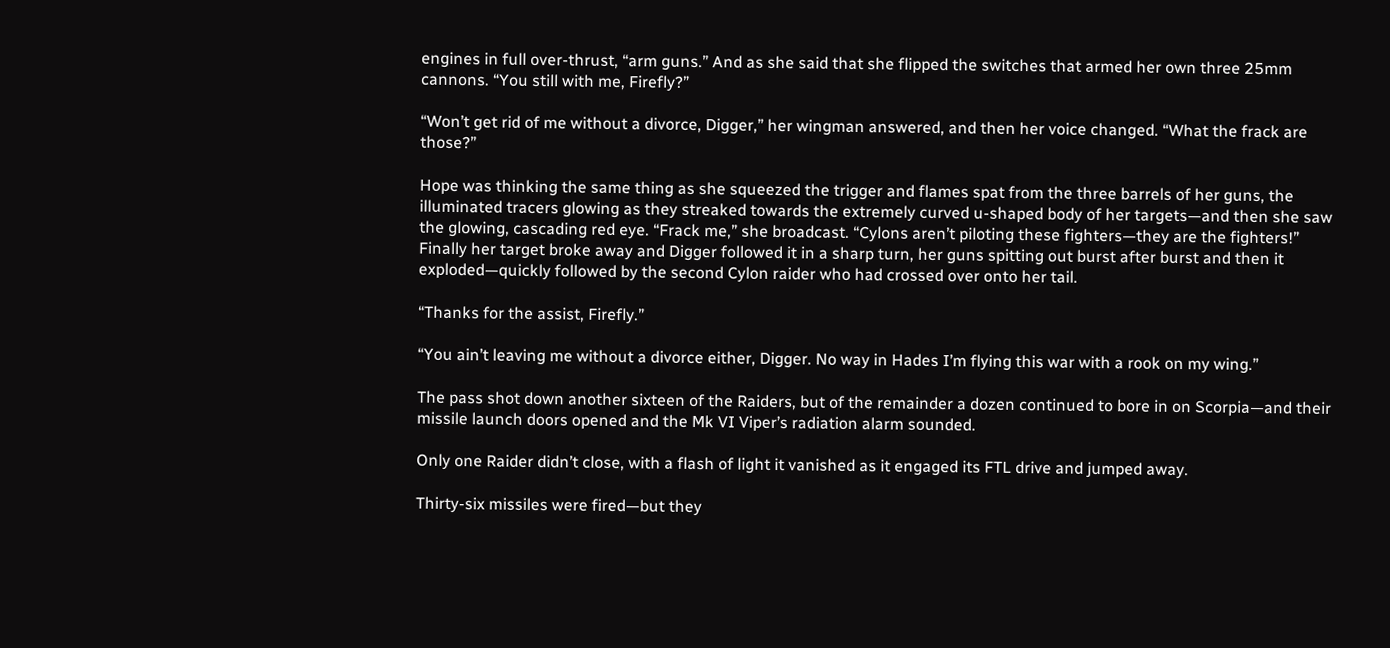engines in full over-thrust, “arm guns.” And as she said that she flipped the switches that armed her own three 25mm cannons. “You still with me, Firefly?”

“Won’t get rid of me without a divorce, Digger,” her wingman answered, and then her voice changed. “What the frack are those?”

Hope was thinking the same thing as she squeezed the trigger and flames spat from the three barrels of her guns, the illuminated tracers glowing as they streaked towards the extremely curved u-shaped body of her targets—and then she saw the glowing, cascading red eye. “Frack me,” she broadcast. “Cylons aren’t piloting these fighters—they are the fighters!” Finally her target broke away and Digger followed it in a sharp turn, her guns spitting out burst after burst and then it exploded—quickly followed by the second Cylon raider who had crossed over onto her tail.

“Thanks for the assist, Firefly.”

“You ain’t leaving me without a divorce either, Digger. No way in Hades I’m flying this war with a rook on my wing.”

The pass shot down another sixteen of the Raiders, but of the remainder a dozen continued to bore in on Scorpia—and their missile launch doors opened and the Mk VI Viper’s radiation alarm sounded.

Only one Raider didn’t close, with a flash of light it vanished as it engaged its FTL drive and jumped away.

Thirty-six missiles were fired—but they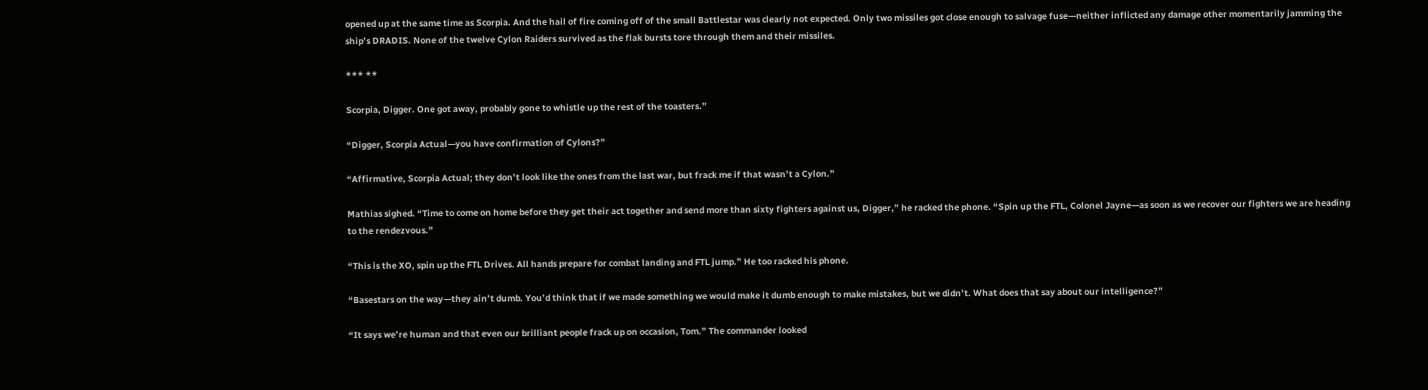opened up at the same time as Scorpia. And the hail of fire coming off of the small Battlestar was clearly not expected. Only two missiles got close enough to salvage fuse—neither inflicted any damage other momentarily jamming the ship’s DRADIS. None of the twelve Cylon Raiders survived as the flak bursts tore through them and their missiles.

*** **

Scorpia, Digger. One got away, probably gone to whistle up the rest of the toasters.”

“Digger, Scorpia Actual—you have confirmation of Cylons?”

“Affirmative, Scorpia Actual; they don’t look like the ones from the last war, but frack me if that wasn’t a Cylon.”

Mathias sighed. “Time to come on home before they get their act together and send more than sixty fighters against us, Digger,” he racked the phone. “Spin up the FTL, Colonel Jayne—as soon as we recover our fighters we are heading to the rendezvous.”

“This is the XO, spin up the FTL Drives. All hands prepare for combat landing and FTL jump.” He too racked his phone.

“Basestars on the way—they ain’t dumb. You’d think that if we made something we would make it dumb enough to make mistakes, but we didn’t. What does that say about our intelligence?”

“It says we’re human and that even our brilliant people frack up on occasion, Tom.” The commander looked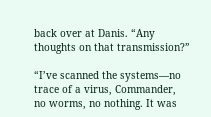back over at Danis. “Any thoughts on that transmission?”

“I’ve scanned the systems—no trace of a virus, Commander, no worms, no nothing. It was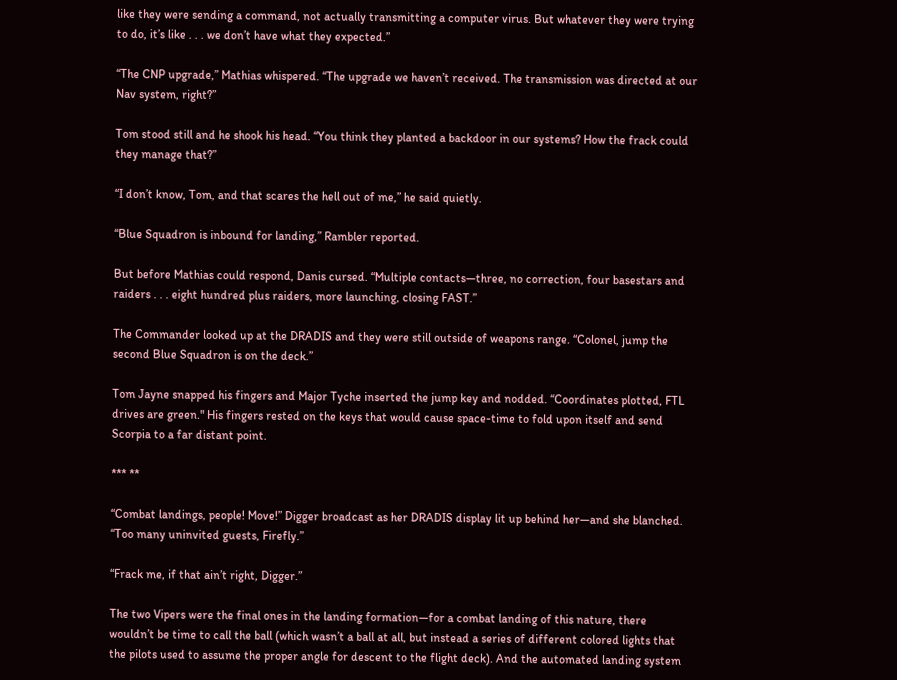like they were sending a command, not actually transmitting a computer virus. But whatever they were trying to do, it’s like . . . we don’t have what they expected.”

“The CNP upgrade,” Mathias whispered. “The upgrade we haven’t received. The transmission was directed at our Nav system, right?”

Tom stood still and he shook his head. “You think they planted a backdoor in our systems? How the frack could they manage that?”

“I don’t know, Tom, and that scares the hell out of me,” he said quietly.

“Blue Squadron is inbound for landing,” Rambler reported.

But before Mathias could respond, Danis cursed. “Multiple contacts—three, no correction, four basestars and raiders . . . eight hundred plus raiders, more launching, closing FAST.”

The Commander looked up at the DRADIS and they were still outside of weapons range. “Colonel, jump the second Blue Squadron is on the deck.”

Tom Jayne snapped his fingers and Major Tyche inserted the jump key and nodded. “Coordinates plotted, FTL drives are green." His fingers rested on the keys that would cause space-time to fold upon itself and send Scorpia to a far distant point.

*** **

“Combat landings, people! Move!” Digger broadcast as her DRADIS display lit up behind her—and she blanched. “Too many uninvited guests, Firefly.”

“Frack me, if that ain’t right, Digger.”

The two Vipers were the final ones in the landing formation—for a combat landing of this nature, there wouldn’t be time to call the ball (which wasn’t a ball at all, but instead a series of different colored lights that the pilots used to assume the proper angle for descent to the flight deck). And the automated landing system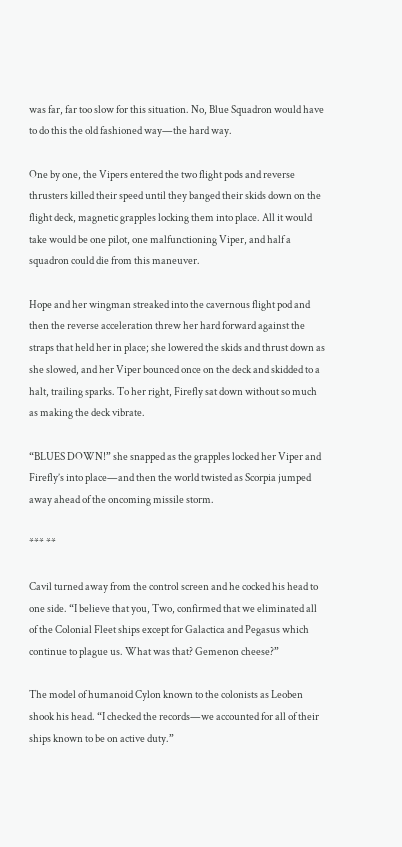was far, far too slow for this situation. No, Blue Squadron would have to do this the old fashioned way—the hard way.

One by one, the Vipers entered the two flight pods and reverse thrusters killed their speed until they banged their skids down on the flight deck, magnetic grapples locking them into place. All it would take would be one pilot, one malfunctioning Viper, and half a squadron could die from this maneuver.

Hope and her wingman streaked into the cavernous flight pod and then the reverse acceleration threw her hard forward against the straps that held her in place; she lowered the skids and thrust down as she slowed, and her Viper bounced once on the deck and skidded to a halt, trailing sparks. To her right, Firefly sat down without so much as making the deck vibrate.

“BLUES DOWN!” she snapped as the grapples locked her Viper and Firefly’s into place—and then the world twisted as Scorpia jumped away ahead of the oncoming missile storm.

*** **

Cavil turned away from the control screen and he cocked his head to one side. “I believe that you, Two, confirmed that we eliminated all of the Colonial Fleet ships except for Galactica and Pegasus which continue to plague us. What was that? Gemenon cheese?”

The model of humanoid Cylon known to the colonists as Leoben shook his head. “I checked the records—we accounted for all of their ships known to be on active duty.”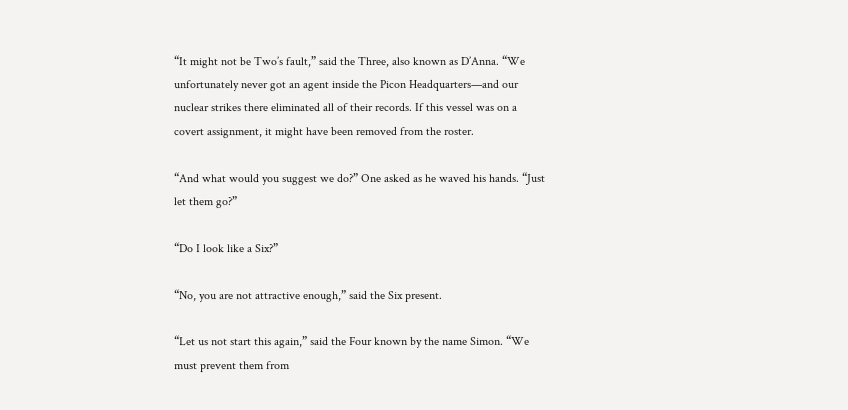“It might not be Two’s fault,” said the Three, also known as D’Anna. “We unfortunately never got an agent inside the Picon Headquarters—and our nuclear strikes there eliminated all of their records. If this vessel was on a covert assignment, it might have been removed from the roster.

“And what would you suggest we do?” One asked as he waved his hands. “Just let them go?”

“Do I look like a Six?”

“No, you are not attractive enough,” said the Six present.

“Let us not start this again,” said the Four known by the name Simon. “We must prevent them from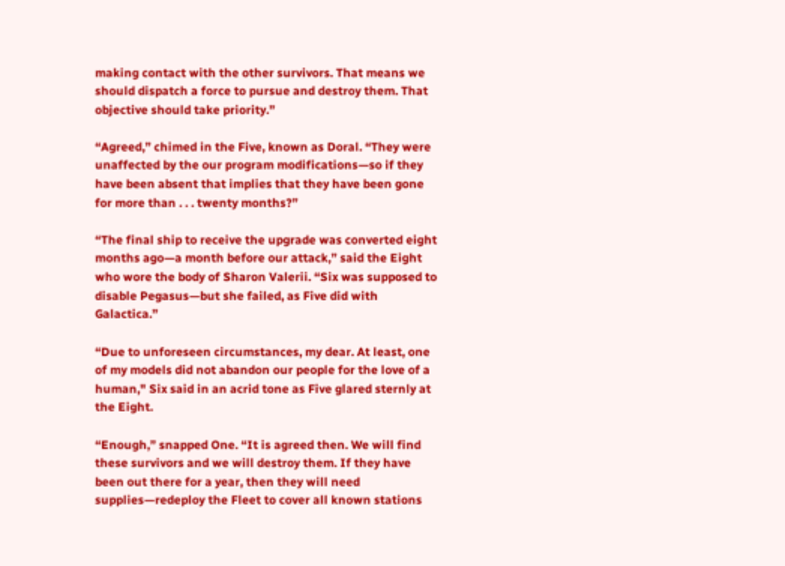making contact with the other survivors. That means we should dispatch a force to pursue and destroy them. That objective should take priority.”

“Agreed,” chimed in the Five, known as Doral. “They were unaffected by the our program modifications—so if they have been absent that implies that they have been gone for more than . . . twenty months?”

“The final ship to receive the upgrade was converted eight months ago—a month before our attack,” said the Eight who wore the body of Sharon Valerii. “Six was supposed to disable Pegasus—but she failed, as Five did with Galactica.”

“Due to unforeseen circumstances, my dear. At least, one of my models did not abandon our people for the love of a human," Six said in an acrid tone as Five glared sternly at the Eight.

“Enough,” snapped One. “It is agreed then. We will find these survivors and we will destroy them. If they have been out there for a year, then they will need supplies—redeploy the Fleet to cover all known stations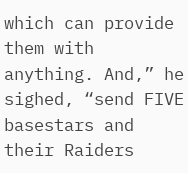which can provide them with anything. And,” he sighed, “send FIVE basestars and their Raiders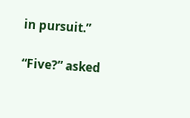in pursuit.”

“Five?” asked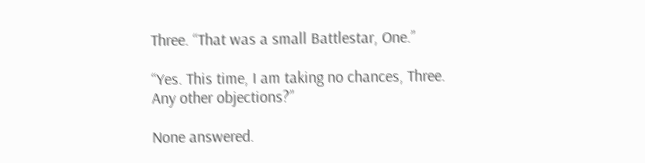Three. “That was a small Battlestar, One.”

“Yes. This time, I am taking no chances, Three. Any other objections?”

None answered.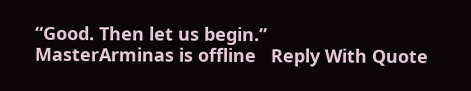“Good. Then let us begin.”
MasterArminas is offline   Reply With Quote